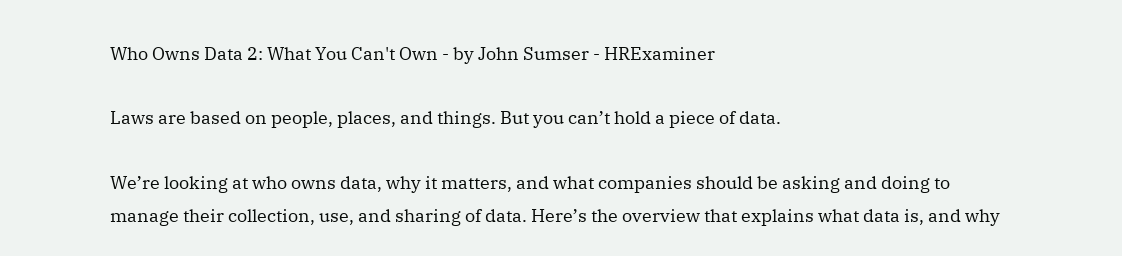Who Owns Data 2: What You Can't Own - by John Sumser - HRExaminer

Laws are based on people, places, and things. But you can’t hold a piece of data.

We’re looking at who owns data, why it matters, and what companies should be asking and doing to manage their collection, use, and sharing of data. Here’s the overview that explains what data is, and why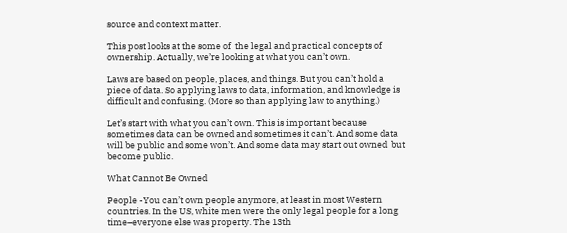source and context matter.

This post looks at the some of  the legal and practical concepts of ownership. Actually, we’re looking at what you can’t own.

Laws are based on people, places, and things. But you can’t hold a piece of data. So applying laws to data, information, and knowledge is difficult and confusing. (More so than applying law to anything.)

Let’s start with what you can’t own. This is important because sometimes data can be owned and sometimes it can’t. And some data will be public and some won’t. And some data may start out owned  but become public.

What Cannot Be Owned

People -You can’t own people anymore, at least in most Western countries. In the US, white men were the only legal people for a long time–everyone else was property. The 13th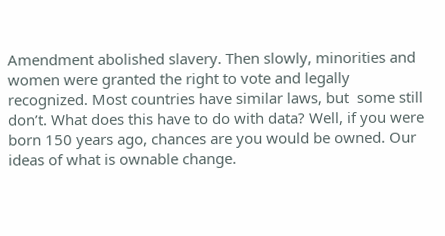Amendment abolished slavery. Then slowly, minorities and women were granted the right to vote and legally recognized. Most countries have similar laws, but  some still don’t. What does this have to do with data? Well, if you were born 150 years ago, chances are you would be owned. Our ideas of what is ownable change.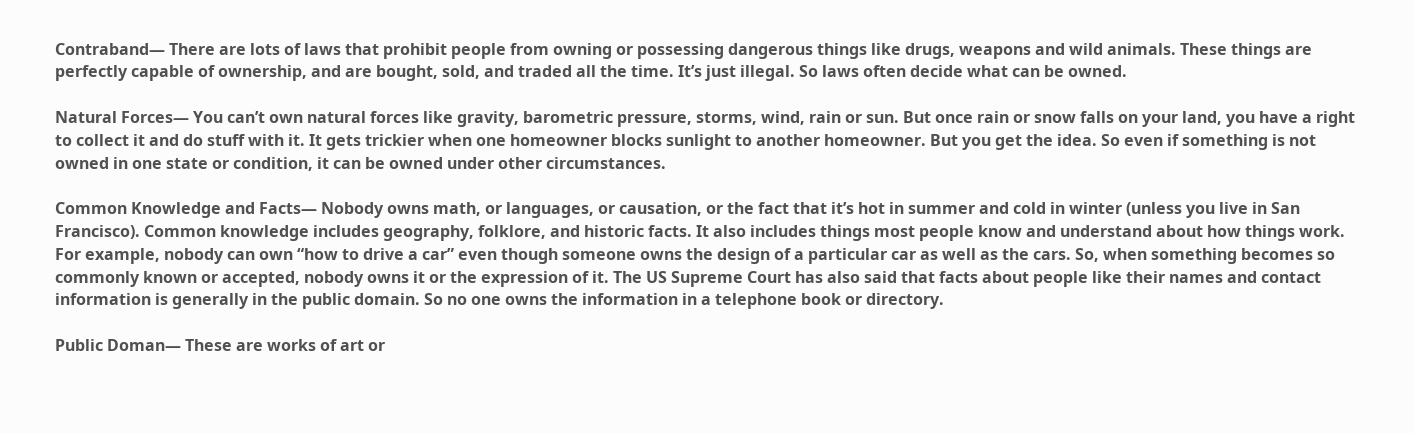Contraband— There are lots of laws that prohibit people from owning or possessing dangerous things like drugs, weapons and wild animals. These things are perfectly capable of ownership, and are bought, sold, and traded all the time. It’s just illegal. So laws often decide what can be owned.

Natural Forces— You can’t own natural forces like gravity, barometric pressure, storms, wind, rain or sun. But once rain or snow falls on your land, you have a right to collect it and do stuff with it. It gets trickier when one homeowner blocks sunlight to another homeowner. But you get the idea. So even if something is not owned in one state or condition, it can be owned under other circumstances.

Common Knowledge and Facts— Nobody owns math, or languages, or causation, or the fact that it’s hot in summer and cold in winter (unless you live in San Francisco). Common knowledge includes geography, folklore, and historic facts. It also includes things most people know and understand about how things work. For example, nobody can own “how to drive a car” even though someone owns the design of a particular car as well as the cars. So, when something becomes so commonly known or accepted, nobody owns it or the expression of it. The US Supreme Court has also said that facts about people like their names and contact information is generally in the public domain. So no one owns the information in a telephone book or directory.

Public Doman— These are works of art or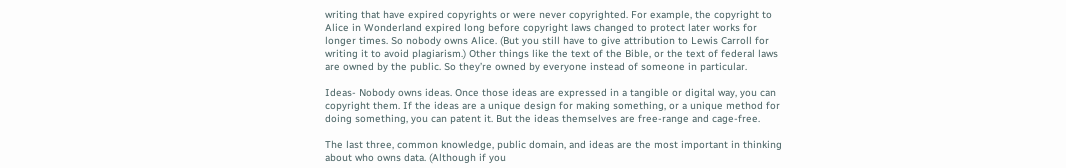writing that have expired copyrights or were never copyrighted. For example, the copyright to Alice in Wonderland expired long before copyright laws changed to protect later works for longer times. So nobody owns Alice. (But you still have to give attribution to Lewis Carroll for writing it to avoid plagiarism.) Other things like the text of the Bible, or the text of federal laws are owned by the public. So they’re owned by everyone instead of someone in particular.

Ideas- Nobody owns ideas. Once those ideas are expressed in a tangible or digital way, you can copyright them. If the ideas are a unique design for making something, or a unique method for doing something, you can patent it. But the ideas themselves are free-range and cage-free.

The last three, common knowledge, public domain, and ideas are the most important in thinking about who owns data. (Although if you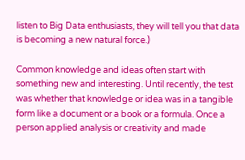listen to Big Data enthusiasts, they will tell you that data is becoming a new natural force.)

Common knowledge and ideas often start with something new and interesting. Until recently, the test was whether that knowledge or idea was in a tangible form like a document or a book or a formula. Once a person applied analysis or creativity and made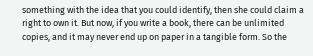something with the idea that you could identify, then she could claim a right to own it. But now, if you write a book, there can be unlimited copies, and it may never end up on paper in a tangible form. So the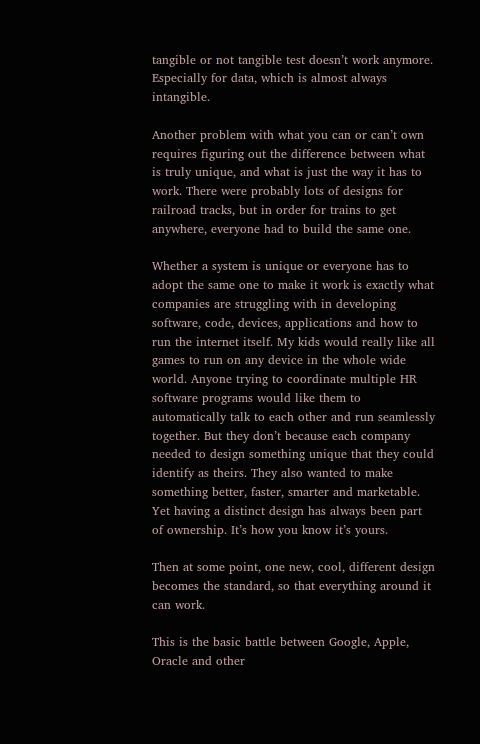tangible or not tangible test doesn’t work anymore. Especially for data, which is almost always intangible.

Another problem with what you can or can’t own requires figuring out the difference between what is truly unique, and what is just the way it has to work. There were probably lots of designs for railroad tracks, but in order for trains to get anywhere, everyone had to build the same one.

Whether a system is unique or everyone has to adopt the same one to make it work is exactly what companies are struggling with in developing software, code, devices, applications and how to run the internet itself. My kids would really like all games to run on any device in the whole wide world. Anyone trying to coordinate multiple HR software programs would like them to automatically talk to each other and run seamlessly together. But they don’t because each company needed to design something unique that they could identify as theirs. They also wanted to make something better, faster, smarter and marketable. Yet having a distinct design has always been part of ownership. It’s how you know it’s yours.

Then at some point, one new, cool, different design becomes the standard, so that everything around it can work.

This is the basic battle between Google, Apple, Oracle and other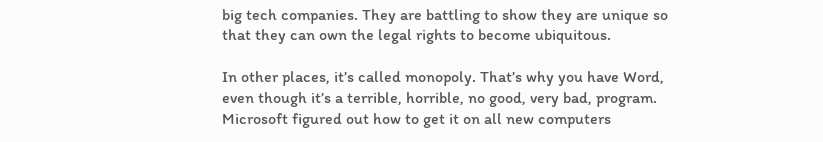big tech companies. They are battling to show they are unique so that they can own the legal rights to become ubiquitous.

In other places, it’s called monopoly. That’s why you have Word, even though it’s a terrible, horrible, no good, very bad, program. Microsoft figured out how to get it on all new computers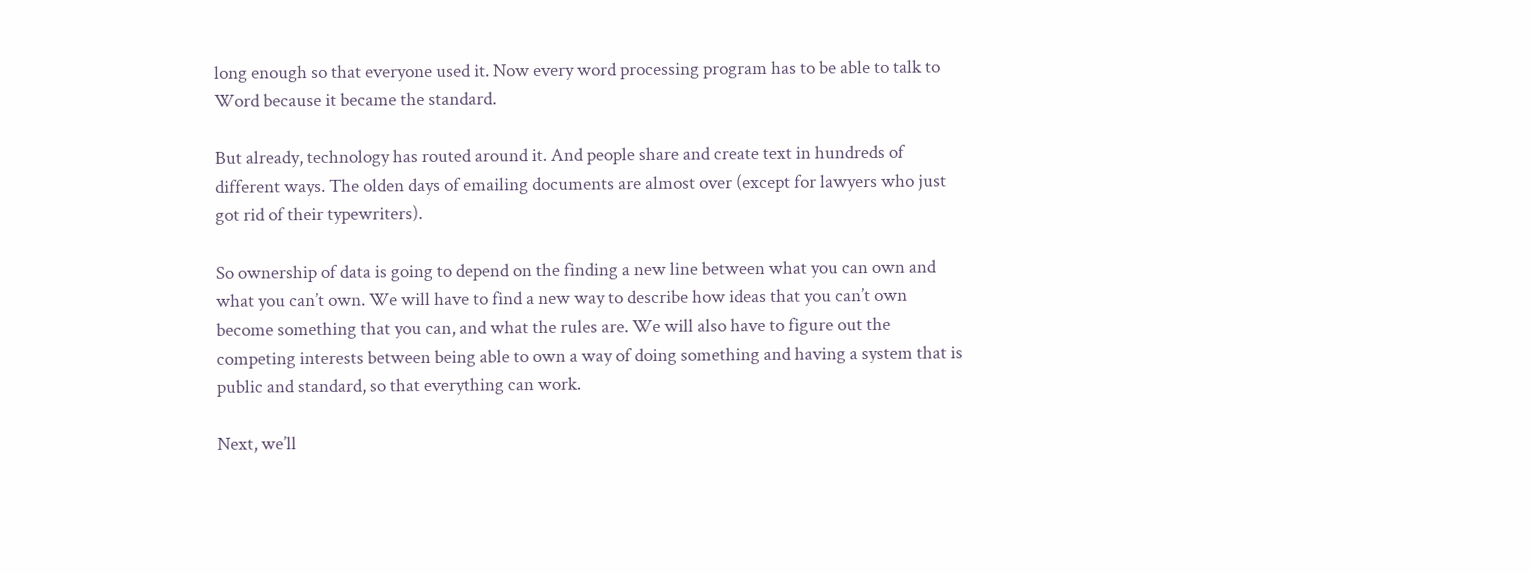long enough so that everyone used it. Now every word processing program has to be able to talk to Word because it became the standard.

But already, technology has routed around it. And people share and create text in hundreds of different ways. The olden days of emailing documents are almost over (except for lawyers who just got rid of their typewriters).

So ownership of data is going to depend on the finding a new line between what you can own and what you can’t own. We will have to find a new way to describe how ideas that you can’t own become something that you can, and what the rules are. We will also have to figure out the competing interests between being able to own a way of doing something and having a system that is public and standard, so that everything can work.

Next, we’ll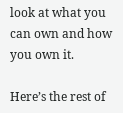look at what you can own and how you own it.

Here’s the rest of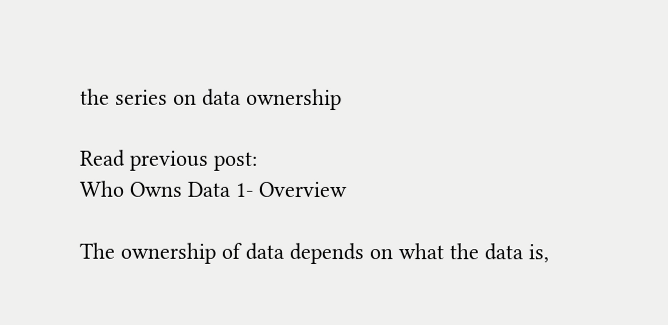the series on data ownership

Read previous post:
Who Owns Data 1- Overview

The ownership of data depends on what the data is,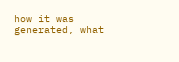how it was generated, what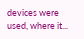devices were used, where it...